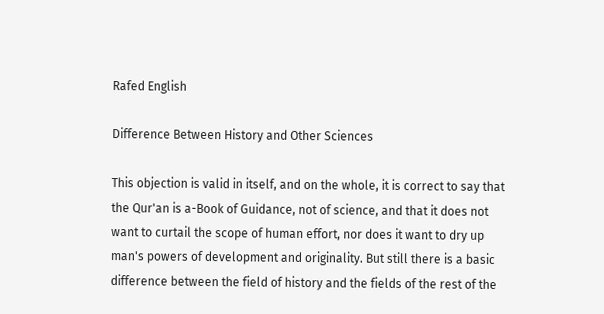Rafed English

Difference Between History and Other Sciences

This objection is valid in itself, and on the whole, it is correct to say that the Qur'an is a-Book of Guidance, not of science, and that it does not want to curtail the scope of human effort, nor does it want to dry up man's powers of development and originality. But still there is a basic difference between the field of history and the fields of the rest of the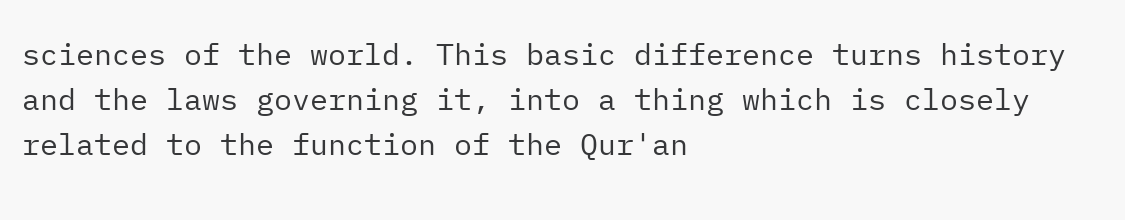sciences of the world. This basic difference turns history and the laws governing it, into a thing which is closely related to the function of the Qur'an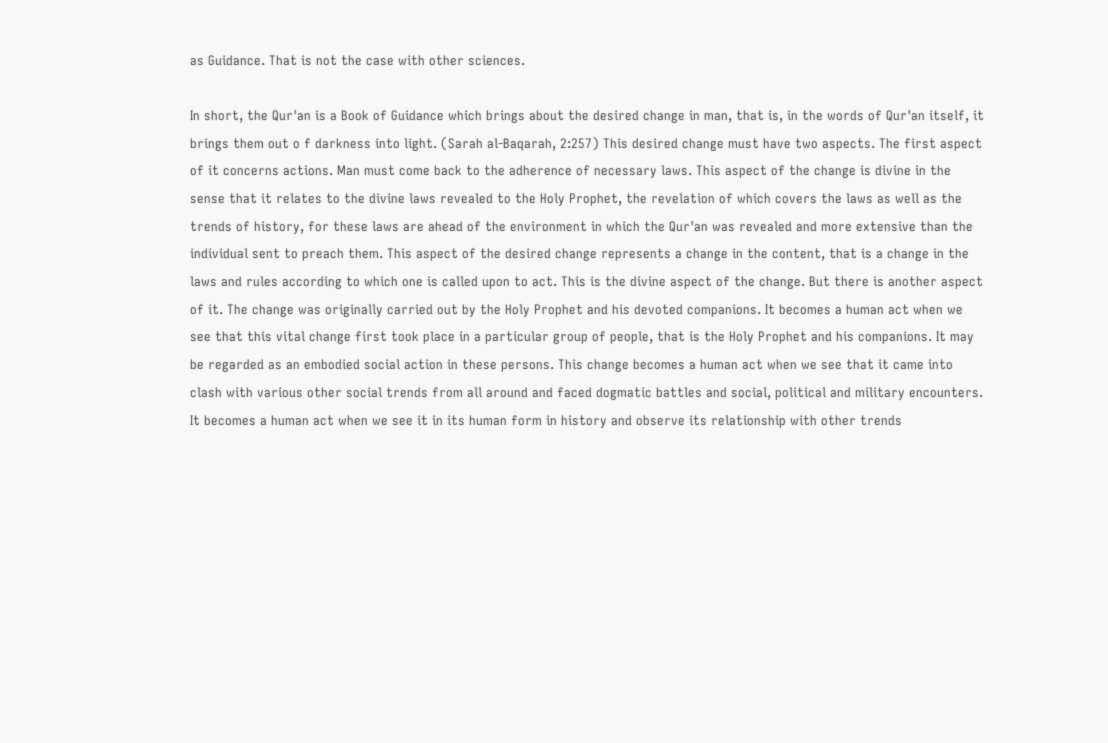as Guidance. That is not the case with other sciences.

In short, the Qur'an is a Book of Guidance which brings about the desired change in man, that is, in the words of Qur'an itself, it brings them out o f darkness into light. (Sarah al-Baqarah, 2:257) This desired change must have two aspects. The first aspect of it concerns actions. Man must come back to the adherence of necessary laws. This aspect of the change is divine in the sense that it relates to the divine laws revealed to the Holy Prophet, the revelation of which covers the laws as well as the trends of history, for these laws are ahead of the environment in which the Qur'an was revealed and more extensive than the individual sent to preach them. This aspect of the desired change represents a change in the content, that is a change in the laws and rules according to which one is called upon to act. This is the divine aspect of the change. But there is another aspect of it. The change was originally carried out by the Holy Prophet and his devoted companions. It becomes a human act when we see that this vital change first took place in a particular group of people, that is the Holy Prophet and his companions. It may be regarded as an embodied social action in these persons. This change becomes a human act when we see that it came into clash with various other social trends from all around and faced dogmatic battles and social, political and military encounters. It becomes a human act when we see it in its human form in history and observe its relationship with other trends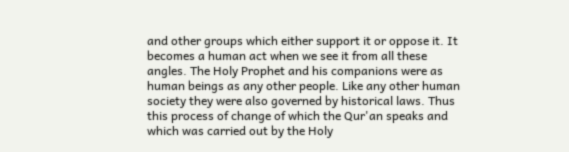and other groups which either support it or oppose it. It becomes a human act when we see it from all these angles. The Holy Prophet and his companions were as human beings as any other people. Like any other human society they were also governed by historical laws. Thus this process of change of which the Qur'an speaks and which was carried out by the Holy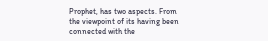Prophet, has two aspects. From the viewpoint of its having been connected with the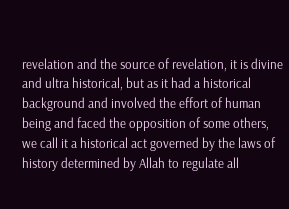revelation and the source of revelation, it is divine and ultra historical, but as it had a historical background and involved the effort of human being and faced the opposition of some others, we call it a historical act governed by the laws of history determined by Allah to regulate all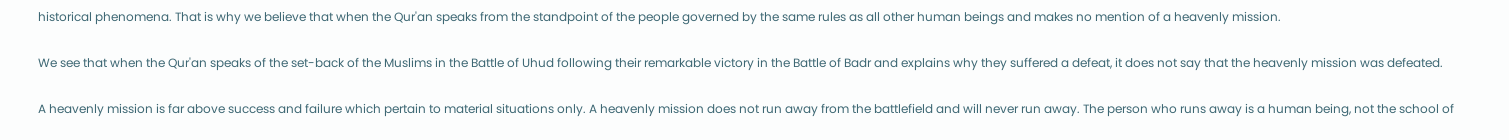historical phenomena. That is why we believe that when the Qur'an speaks from the standpoint of the people governed by the same rules as all other human beings and makes no mention of a heavenly mission.

We see that when the Qur'an speaks of the set-back of the Muslims in the Battle of Uhud following their remarkable victory in the Battle of Badr and explains why they suffered a defeat, it does not say that the heavenly mission was defeated.

A heavenly mission is far above success and failure which pertain to material situations only. A heavenly mission does not run away from the battlefield and will never run away. The person who runs away is a human being, not the school of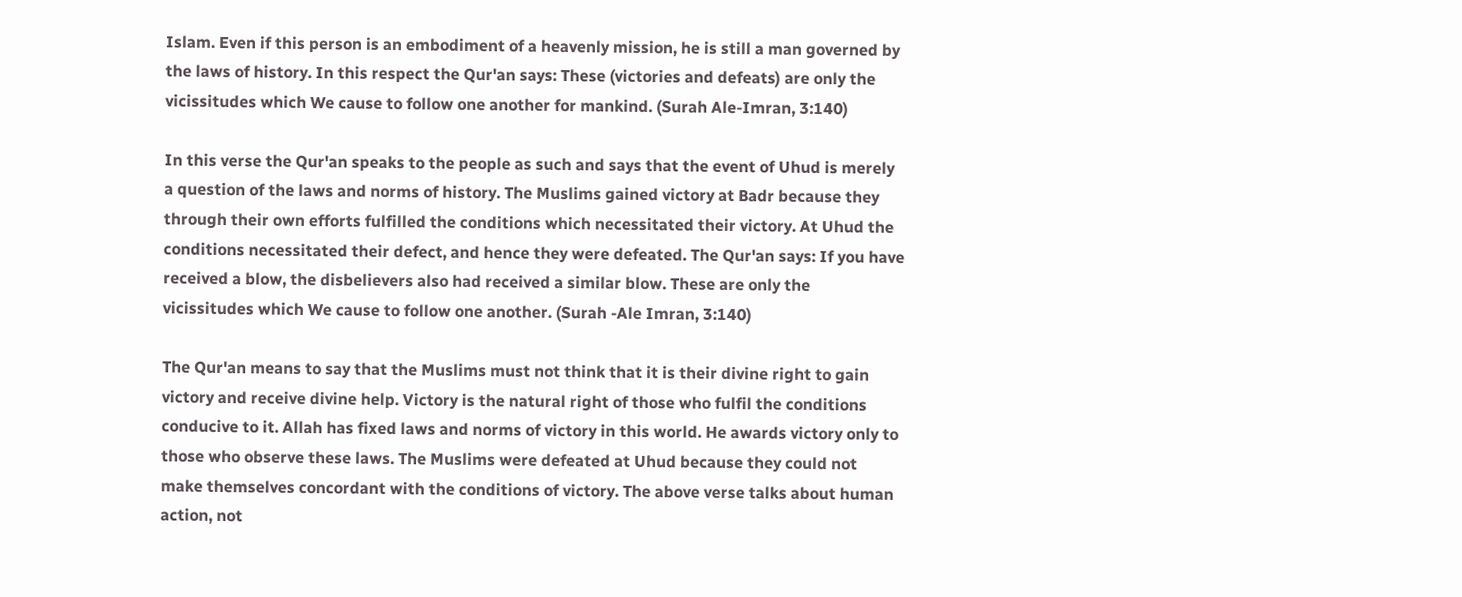Islam. Even if this person is an embodiment of a heavenly mission, he is still a man governed by the laws of history. In this respect the Qur'an says: These (victories and defeats) are only the vicissitudes which We cause to follow one another for mankind. (Surah Ale-Imran, 3:140)

In this verse the Qur'an speaks to the people as such and says that the event of Uhud is merely a question of the laws and norms of history. The Muslims gained victory at Badr because they through their own efforts fulfilled the conditions which necessitated their victory. At Uhud the conditions necessitated their defect, and hence they were defeated. The Qur'an says: If you have received a blow, the disbelievers also had received a similar blow. These are only the vicissitudes which We cause to follow one another. (Surah -Ale Imran, 3:140)

The Qur'an means to say that the Muslims must not think that it is their divine right to gain victory and receive divine help. Victory is the natural right of those who fulfil the conditions conducive to it. Allah has fixed laws and norms of victory in this world. He awards victory only to those who observe these laws. The Muslims were defeated at Uhud because they could not make themselves concordant with the conditions of victory. The above verse talks about human action, not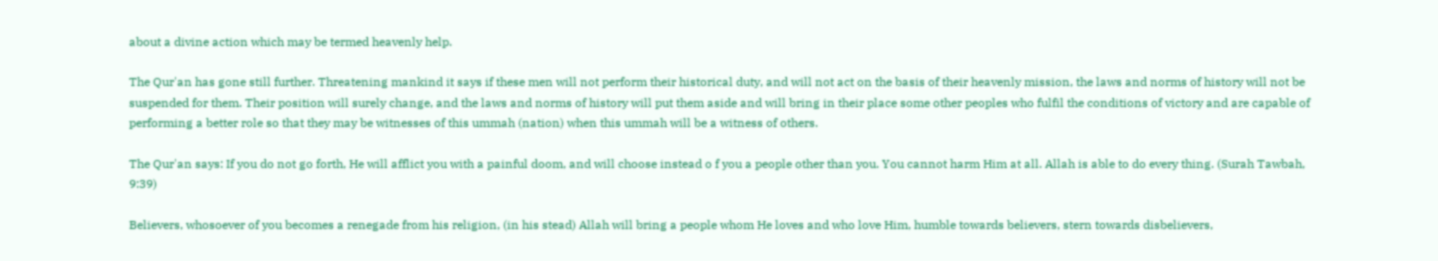about a divine action which may be termed heavenly help.

The Qur'an has gone still further. Threatening mankind it says if these men will not perform their historical duty, and will not act on the basis of their heavenly mission, the laws and norms of history will not be suspended for them. Their position will surely change, and the laws and norms of history will put them aside and will bring in their place some other peoples who fulfil the conditions of victory and are capable of performing a better role so that they may be witnesses of this ummah (nation) when this ummah will be a witness of others.

The Qur'an says: If you do not go forth, He will afflict you with a painful doom, and will choose instead o f you a people other than you. You cannot harm Him at all. Allah is able to do every thing. (Surah Tawbah, 9:39)

Believers, whosoever of you becomes a renegade from his religion, (in his stead) Allah will bring a people whom He loves and who love Him, humble towards believers, stern towards disbelievers,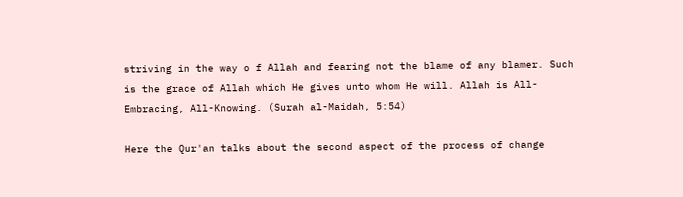striving in the way o f Allah and fearing not the blame of any blamer. Such is the grace of Allah which He gives unto whom He will. Allah is All-Embracing, All-Knowing. (Surah al-Maidah, 5:54)

Here the Qur'an talks about the second aspect of the process of change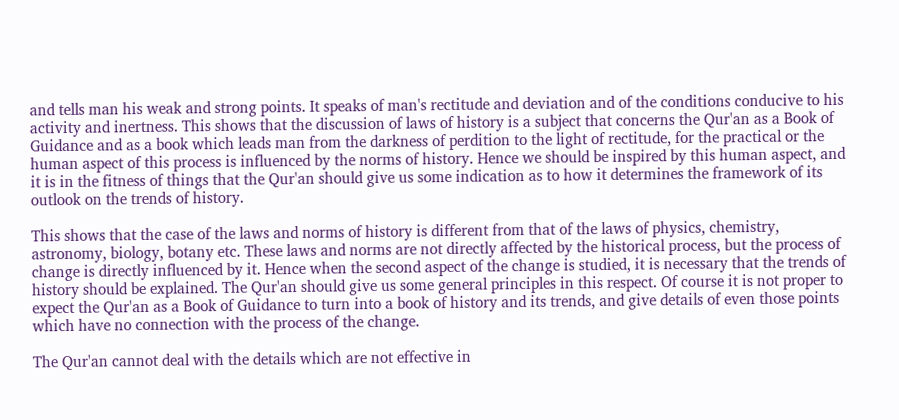and tells man his weak and strong points. It speaks of man's rectitude and deviation and of the conditions conducive to his activity and inertness. This shows that the discussion of laws of history is a subject that concerns the Qur'an as a Book of Guidance and as a book which leads man from the darkness of perdition to the light of rectitude, for the practical or the human aspect of this process is influenced by the norms of history. Hence we should be inspired by this human aspect, and it is in the fitness of things that the Qur'an should give us some indication as to how it determines the framework of its outlook on the trends of history.

This shows that the case of the laws and norms of history is different from that of the laws of physics, chemistry, astronomy, biology, botany etc. These laws and norms are not directly affected by the historical process, but the process of change is directly influenced by it. Hence when the second aspect of the change is studied, it is necessary that the trends of history should be explained. The Qur'an should give us some general principles in this respect. Of course it is not proper to expect the Qur'an as a Book of Guidance to turn into a book of history and its trends, and give details of even those points which have no connection with the process of the change.

The Qur'an cannot deal with the details which are not effective in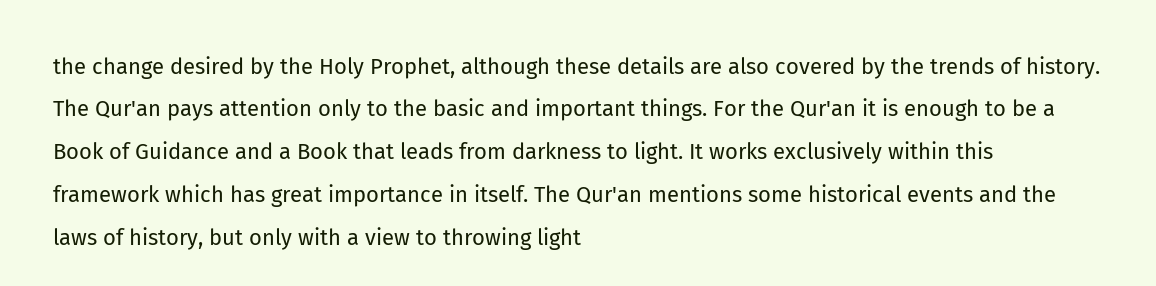the change desired by the Holy Prophet, although these details are also covered by the trends of history. The Qur'an pays attention only to the basic and important things. For the Qur'an it is enough to be a Book of Guidance and a Book that leads from darkness to light. It works exclusively within this framework which has great importance in itself. The Qur'an mentions some historical events and the laws of history, but only with a view to throwing light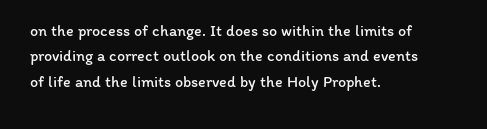on the process of change. It does so within the limits of providing a correct outlook on the conditions and events of life and the limits observed by the Holy Prophet.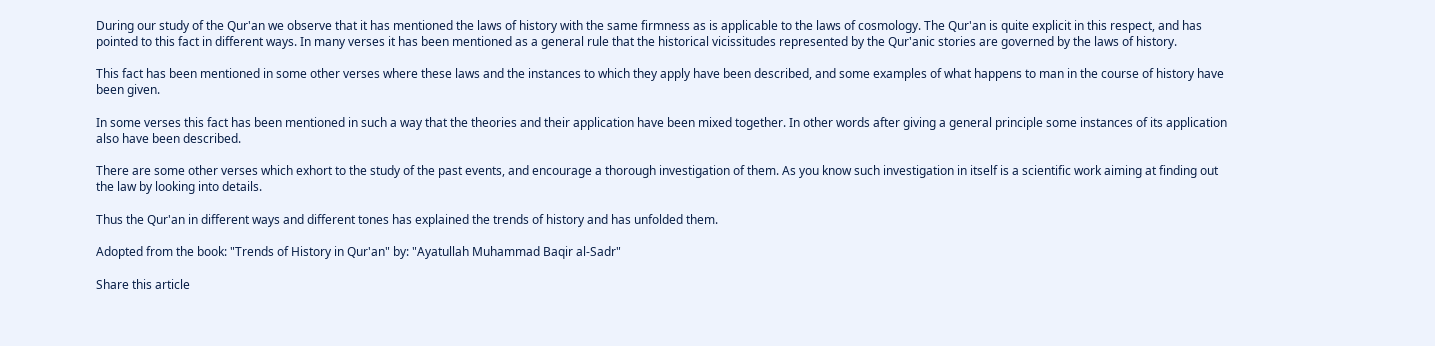During our study of the Qur'an we observe that it has mentioned the laws of history with the same firmness as is applicable to the laws of cosmology. The Qur'an is quite explicit in this respect, and has pointed to this fact in different ways. In many verses it has been mentioned as a general rule that the historical vicissitudes represented by the Qur'anic stories are governed by the laws of history.

This fact has been mentioned in some other verses where these laws and the instances to which they apply have been described, and some examples of what happens to man in the course of history have been given.

In some verses this fact has been mentioned in such a way that the theories and their application have been mixed together. In other words after giving a general principle some instances of its application also have been described.

There are some other verses which exhort to the study of the past events, and encourage a thorough investigation of them. As you know such investigation in itself is a scientific work aiming at finding out the law by looking into details.

Thus the Qur'an in different ways and different tones has explained the trends of history and has unfolded them.

Adopted from the book: "Trends of History in Qur'an" by: "Ayatullah Muhammad Baqir al-Sadr"

Share this article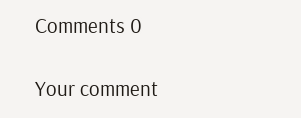Comments 0

Your comment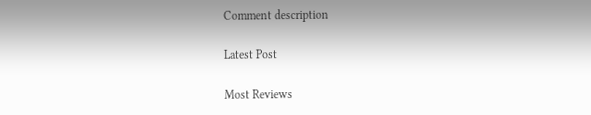Comment description

Latest Post

Most Reviews